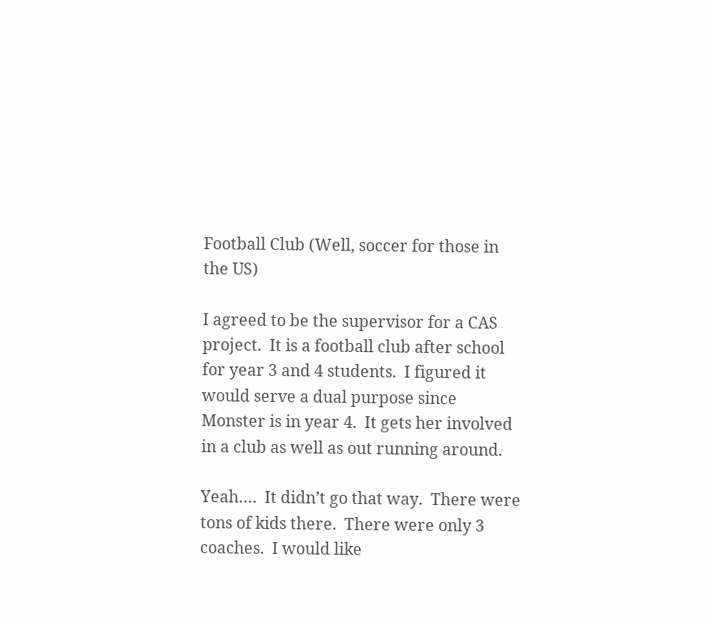Football Club (Well, soccer for those in the US)

I agreed to be the supervisor for a CAS project.  It is a football club after school for year 3 and 4 students.  I figured it would serve a dual purpose since Monster is in year 4.  It gets her involved in a club as well as out running around.

Yeah….  It didn’t go that way.  There were tons of kids there.  There were only 3 coaches.  I would like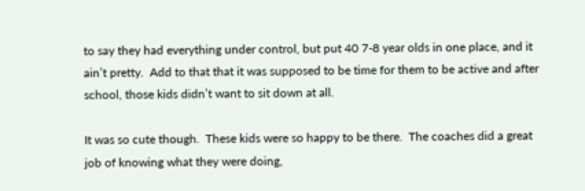to say they had everything under control, but put 40 7-8 year olds in one place, and it ain’t pretty.  Add to that that it was supposed to be time for them to be active and after school, those kids didn’t want to sit down at all.

It was so cute though.  These kids were so happy to be there.  The coaches did a great job of knowing what they were doing,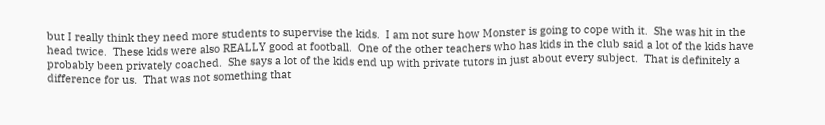but I really think they need more students to supervise the kids.  I am not sure how Monster is going to cope with it.  She was hit in the head twice.  These kids were also REALLY good at football.  One of the other teachers who has kids in the club said a lot of the kids have probably been privately coached.  She says a lot of the kids end up with private tutors in just about every subject.  That is definitely a difference for us.  That was not something that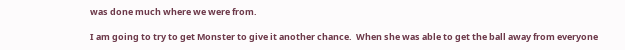was done much where we were from.

I am going to try to get Monster to give it another chance.  When she was able to get the ball away from everyone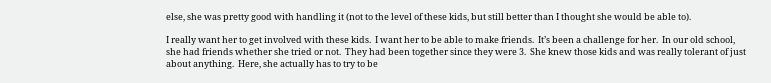else, she was pretty good with handling it (not to the level of these kids, but still better than I thought she would be able to).

I really want her to get involved with these kids.  I want her to be able to make friends.  It’s been a challenge for her.  In our old school, she had friends whether she tried or not.  They had been together since they were 3.  She knew those kids and was really tolerant of just about anything.  Here, she actually has to try to be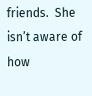friends.  She isn’t aware of how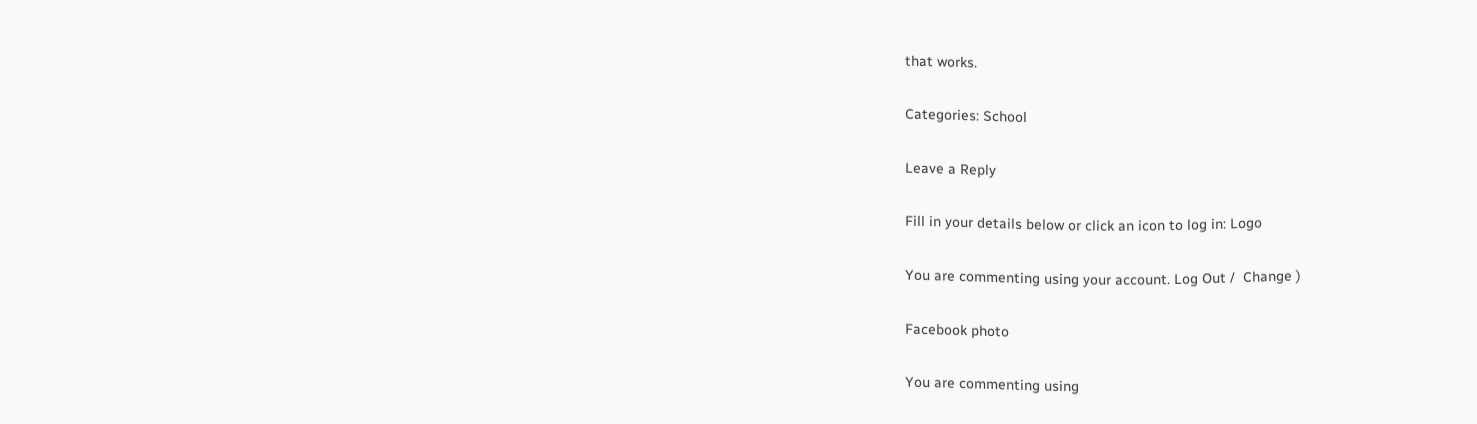that works.

Categories: School

Leave a Reply

Fill in your details below or click an icon to log in: Logo

You are commenting using your account. Log Out /  Change )

Facebook photo

You are commenting using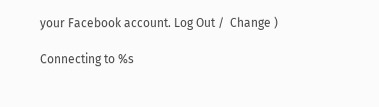your Facebook account. Log Out /  Change )

Connecting to %s